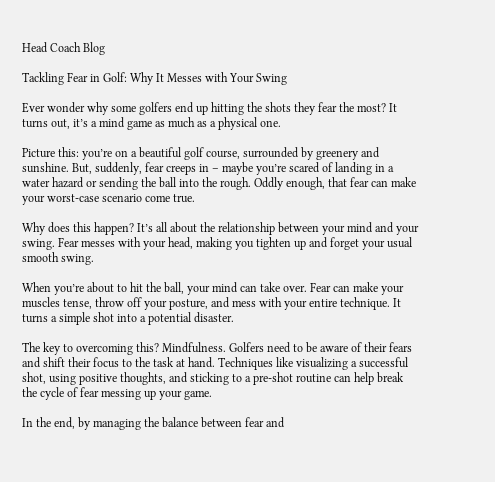Head Coach Blog

Tackling Fear in Golf: Why It Messes with Your Swing

Ever wonder why some golfers end up hitting the shots they fear the most? It turns out, it’s a mind game as much as a physical one.

Picture this: you’re on a beautiful golf course, surrounded by greenery and sunshine. But, suddenly, fear creeps in – maybe you’re scared of landing in a water hazard or sending the ball into the rough. Oddly enough, that fear can make your worst-case scenario come true.

Why does this happen? It’s all about the relationship between your mind and your swing. Fear messes with your head, making you tighten up and forget your usual smooth swing.

When you’re about to hit the ball, your mind can take over. Fear can make your muscles tense, throw off your posture, and mess with your entire technique. It turns a simple shot into a potential disaster.

The key to overcoming this? Mindfulness. Golfers need to be aware of their fears and shift their focus to the task at hand. Techniques like visualizing a successful shot, using positive thoughts, and sticking to a pre-shot routine can help break the cycle of fear messing up your game.

In the end, by managing the balance between fear and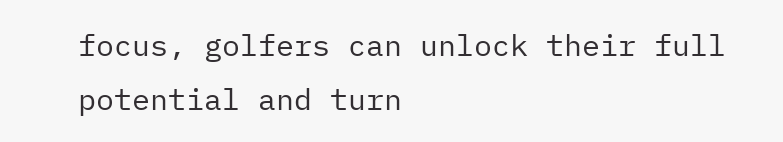focus, golfers can unlock their full potential and turn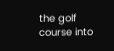the golf course into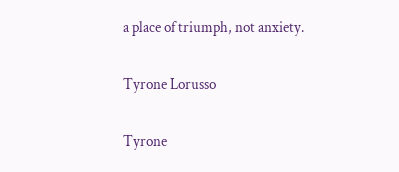a place of triumph, not anxiety.

Tyrone Lorusso

Tyrone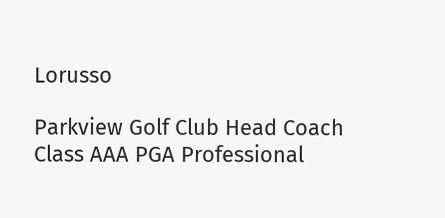Lorusso

Parkview Golf Club Head Coach
Class AAA PGA Professional